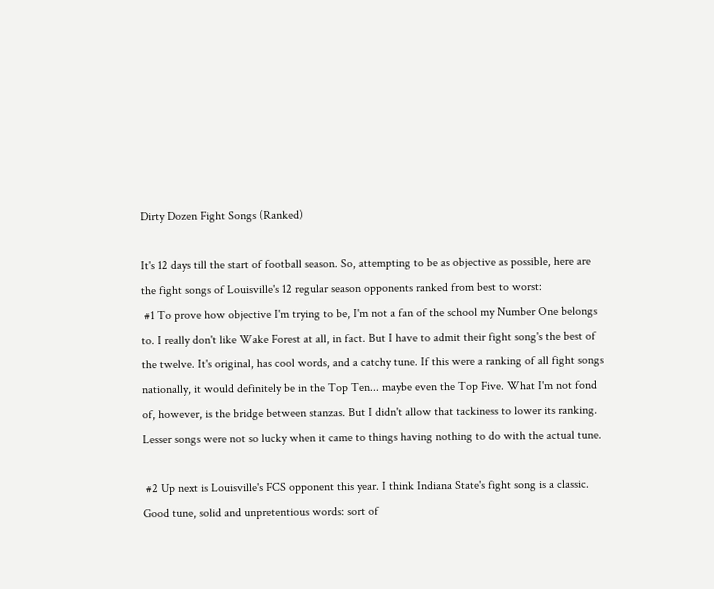Dirty Dozen Fight Songs (Ranked)

It's 12 days till the start of football season. So, attempting to be as objective as possible, here are the fight songs of Louisville's 12 regular season opponents ranked from best to worst:
 #1 To prove how objective I'm trying to be, I'm not a fan of the school my Number One belongs to. I really don't like Wake Forest at all, in fact. But I have to admit their fight song's the best of the twelve. It's original, has cool words, and a catchy tune. If this were a ranking of all fight songs nationally, it would definitely be in the Top Ten... maybe even the Top Five. What I'm not fond of, however, is the bridge between stanzas. But I didn't allow that tackiness to lower its ranking. Lesser songs were not so lucky when it came to things having nothing to do with the actual tune.

 #2 Up next is Louisville's FCS opponent this year. I think Indiana State's fight song is a classic. Good tune, solid and unpretentious words: sort of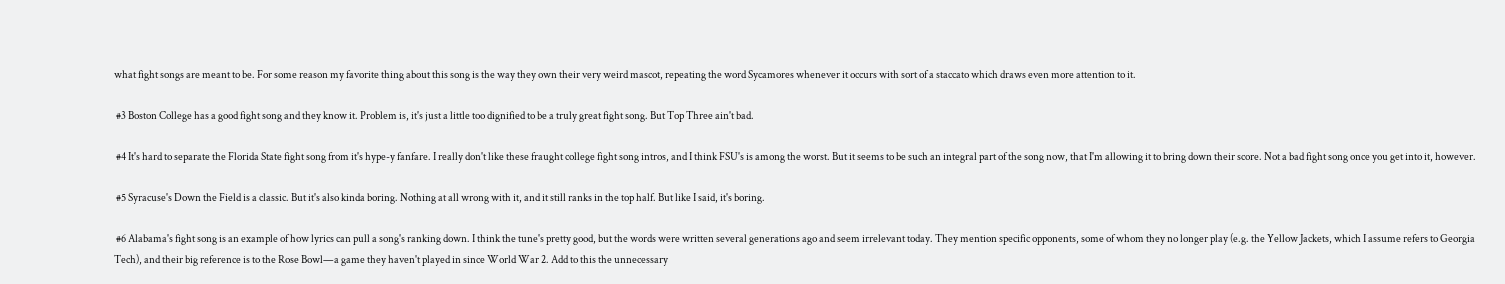what fight songs are meant to be. For some reason my favorite thing about this song is the way they own their very weird mascot, repeating the word Sycamores whenever it occurs with sort of a staccato which draws even more attention to it.

 #3 Boston College has a good fight song and they know it. Problem is, it's just a little too dignified to be a truly great fight song. But Top Three ain't bad.

 #4 It's hard to separate the Florida State fight song from it's hype-y fanfare. I really don't like these fraught college fight song intros, and I think FSU's is among the worst. But it seems to be such an integral part of the song now, that I'm allowing it to bring down their score. Not a bad fight song once you get into it, however.

 #5 Syracuse's Down the Field is a classic. But it's also kinda boring. Nothing at all wrong with it, and it still ranks in the top half. But like I said, it's boring.

 #6 Alabama's fight song is an example of how lyrics can pull a song's ranking down. I think the tune's pretty good, but the words were written several generations ago and seem irrelevant today. They mention specific opponents, some of whom they no longer play (e.g. the Yellow Jackets, which I assume refers to Georgia Tech), and their big reference is to the Rose Bowl—a game they haven't played in since World War 2. Add to this the unnecessary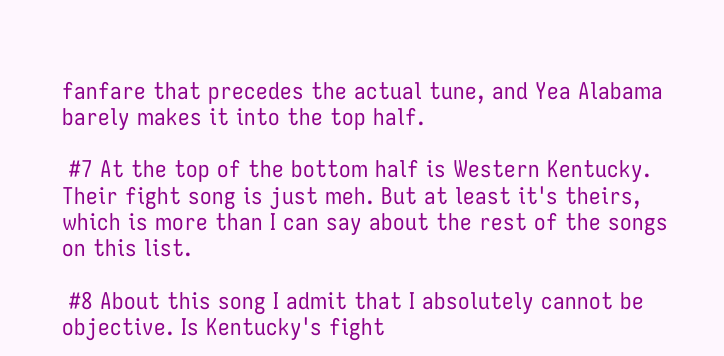fanfare that precedes the actual tune, and Yea Alabama barely makes it into the top half.

 #7 At the top of the bottom half is Western Kentucky. Their fight song is just meh. But at least it's theirs, which is more than I can say about the rest of the songs on this list.

 #8 About this song I admit that I absolutely cannot be objective. Is Kentucky's fight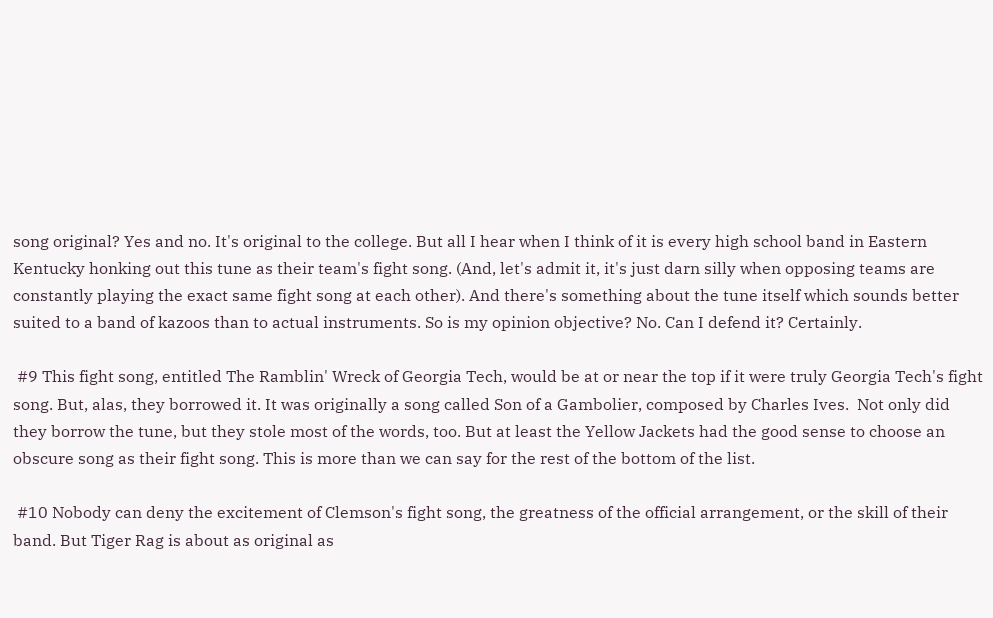song original? Yes and no. It's original to the college. But all I hear when I think of it is every high school band in Eastern Kentucky honking out this tune as their team's fight song. (And, let's admit it, it's just darn silly when opposing teams are constantly playing the exact same fight song at each other). And there's something about the tune itself which sounds better suited to a band of kazoos than to actual instruments. So is my opinion objective? No. Can I defend it? Certainly.

 #9 This fight song, entitled The Ramblin' Wreck of Georgia Tech, would be at or near the top if it were truly Georgia Tech's fight song. But, alas, they borrowed it. It was originally a song called Son of a Gambolier, composed by Charles Ives.  Not only did they borrow the tune, but they stole most of the words, too. But at least the Yellow Jackets had the good sense to choose an obscure song as their fight song. This is more than we can say for the rest of the bottom of the list.

 #10 Nobody can deny the excitement of Clemson's fight song, the greatness of the official arrangement, or the skill of their band. But Tiger Rag is about as original as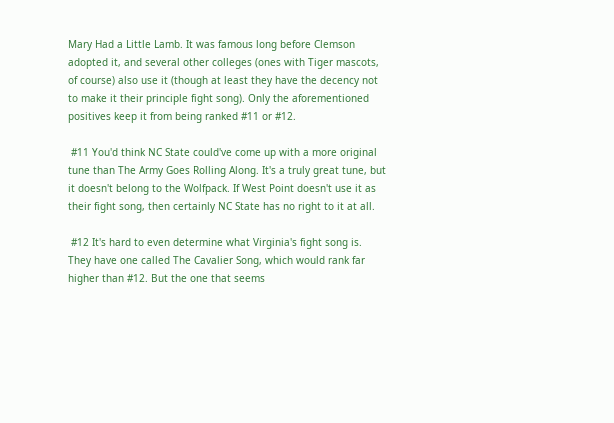Mary Had a Little Lamb. It was famous long before Clemson adopted it, and several other colleges (ones with Tiger mascots, of course) also use it (though at least they have the decency not to make it their principle fight song). Only the aforementioned positives keep it from being ranked #11 or #12.

 #11 You'd think NC State could've come up with a more original tune than The Army Goes Rolling Along. It's a truly great tune, but it doesn't belong to the Wolfpack. If West Point doesn't use it as their fight song, then certainly NC State has no right to it at all.

 #12 It's hard to even determine what Virginia's fight song is. They have one called The Cavalier Song, which would rank far higher than #12. But the one that seems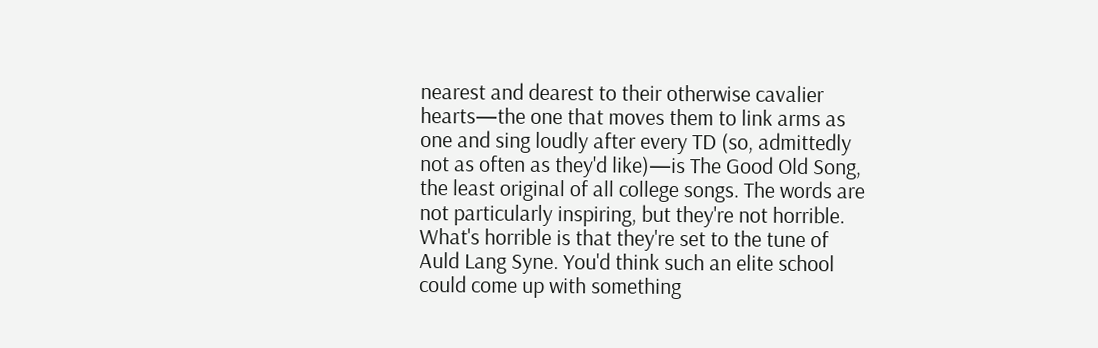nearest and dearest to their otherwise cavalier hearts—the one that moves them to link arms as one and sing loudly after every TD (so, admittedly not as often as they'd like)—is The Good Old Song, the least original of all college songs. The words are not particularly inspiring, but they're not horrible. What's horrible is that they're set to the tune of Auld Lang Syne. You'd think such an elite school could come up with something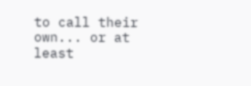to call their own... or at least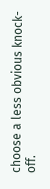choose a less obvious knock-off.